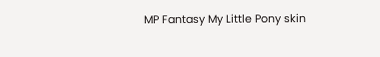MP Fantasy My Little Pony skin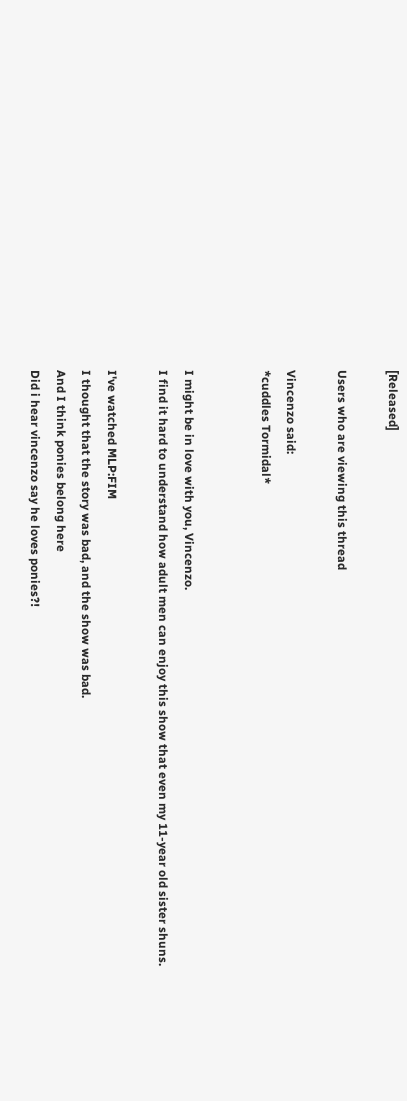[Released]

Users who are viewing this thread

Vincenzo said:
*cuddles Tormidal*


I might be in love with you, Vincenzo.
I find it hard to understand how adult men can enjoy this show that even my 11-year old sister shuns.

I've watched MLP:FIM
I thought that the story was bad, and the show was bad.
And I think ponies belong here
Did i hear vincenzo say he loves ponies?!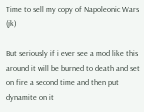Time to sell my copy of Napoleonic Wars (jk)

But seriously if i ever see a mod like this around it will be burned to death and set on fire a second time and then put dynamite on it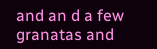and an d a few granatas and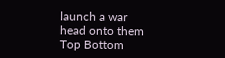launch a war head onto them
Top Bottom